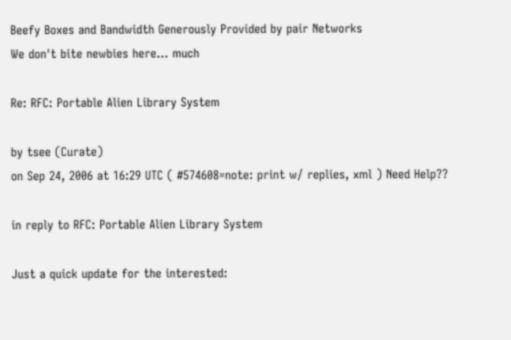Beefy Boxes and Bandwidth Generously Provided by pair Networks
We don't bite newbies here... much

Re: RFC: Portable Alien Library System

by tsee (Curate)
on Sep 24, 2006 at 16:29 UTC ( #574608=note: print w/ replies, xml ) Need Help??

in reply to RFC: Portable Alien Library System

Just a quick update for the interested: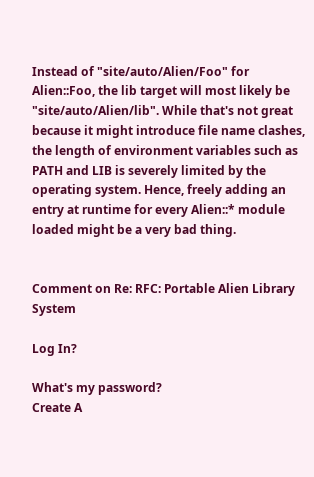Instead of "site/auto/Alien/Foo" for Alien::Foo, the lib target will most likely be "site/auto/Alien/lib". While that's not great because it might introduce file name clashes, the length of environment variables such as PATH and LIB is severely limited by the operating system. Hence, freely adding an entry at runtime for every Alien::* module loaded might be a very bad thing.


Comment on Re: RFC: Portable Alien Library System

Log In?

What's my password?
Create A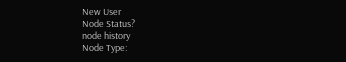New User
Node Status?
node history
Node Type: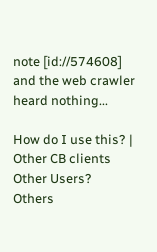note [id://574608]
and the web crawler heard nothing...

How do I use this? | Other CB clients
Other Users?
Others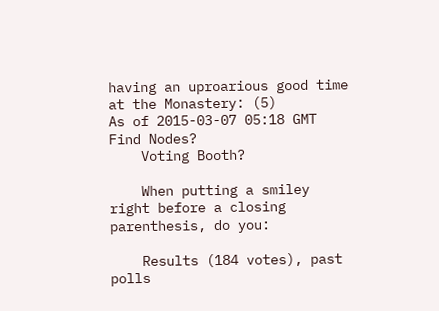having an uproarious good time at the Monastery: (5)
As of 2015-03-07 05:18 GMT
Find Nodes?
    Voting Booth?

    When putting a smiley right before a closing parenthesis, do you:

    Results (184 votes), past polls